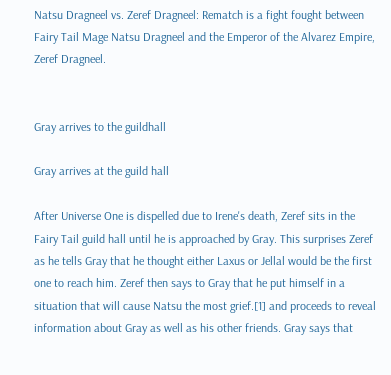Natsu Dragneel vs. Zeref Dragneel: Rematch is a fight fought between Fairy Tail Mage Natsu Dragneel and the Emperor of the Alvarez Empire, Zeref Dragneel.


Gray arrives to the guildhall

Gray arrives at the guild hall

After Universe One is dispelled due to Irene's death, Zeref sits in the Fairy Tail guild hall until he is approached by Gray. This surprises Zeref as he tells Gray that he thought either Laxus or Jellal would be the first one to reach him. Zeref then says to Gray that he put himself in a situation that will cause Natsu the most grief.[1] and proceeds to reveal information about Gray as well as his other friends. Gray says that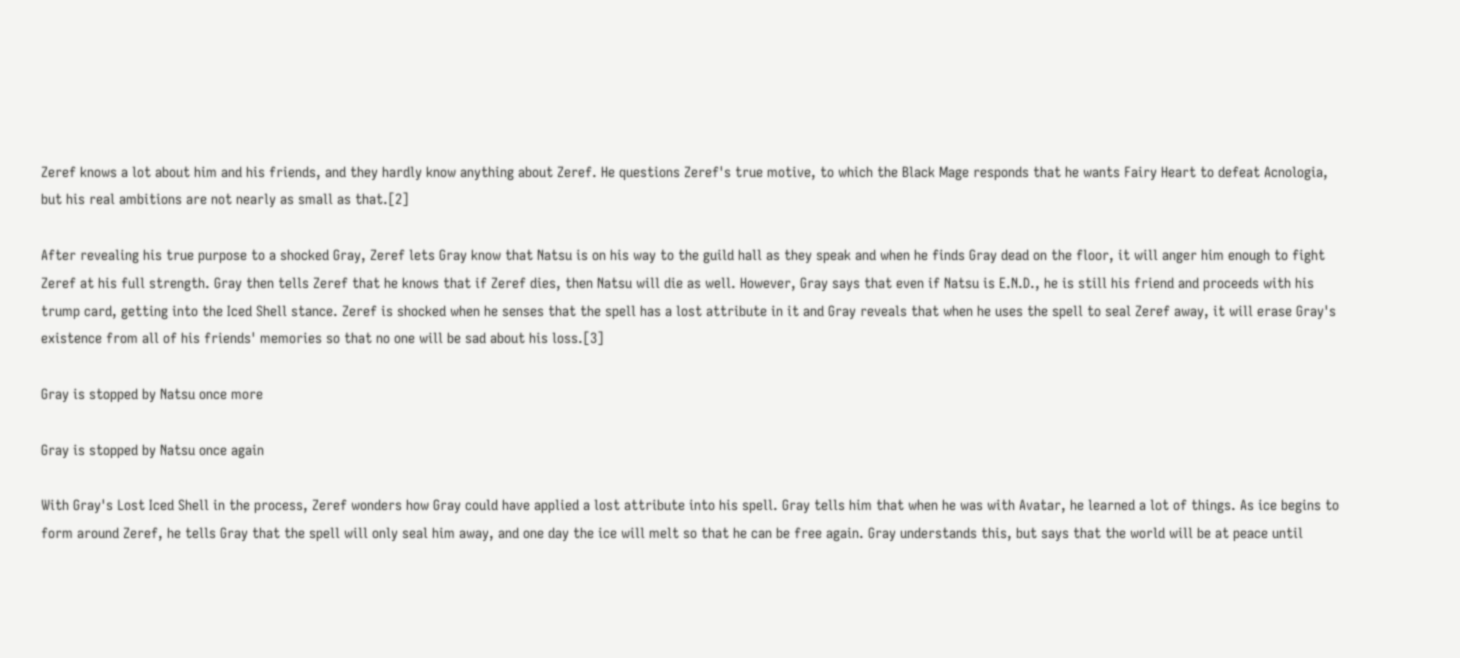Zeref knows a lot about him and his friends, and they hardly know anything about Zeref. He questions Zeref's true motive, to which the Black Mage responds that he wants Fairy Heart to defeat Acnologia, but his real ambitions are not nearly as small as that.[2]

After revealing his true purpose to a shocked Gray, Zeref lets Gray know that Natsu is on his way to the guild hall as they speak and when he finds Gray dead on the floor, it will anger him enough to fight Zeref at his full strength. Gray then tells Zeref that he knows that if Zeref dies, then Natsu will die as well. However, Gray says that even if Natsu is E.N.D., he is still his friend and proceeds with his trump card, getting into the Iced Shell stance. Zeref is shocked when he senses that the spell has a lost attribute in it and Gray reveals that when he uses the spell to seal Zeref away, it will erase Gray's existence from all of his friends' memories so that no one will be sad about his loss.[3]

Gray is stopped by Natsu once more

Gray is stopped by Natsu once again

With Gray's Lost Iced Shell in the process, Zeref wonders how Gray could have applied a lost attribute into his spell. Gray tells him that when he was with Avatar, he learned a lot of things. As ice begins to form around Zeref, he tells Gray that the spell will only seal him away, and one day the ice will melt so that he can be free again. Gray understands this, but says that the world will be at peace until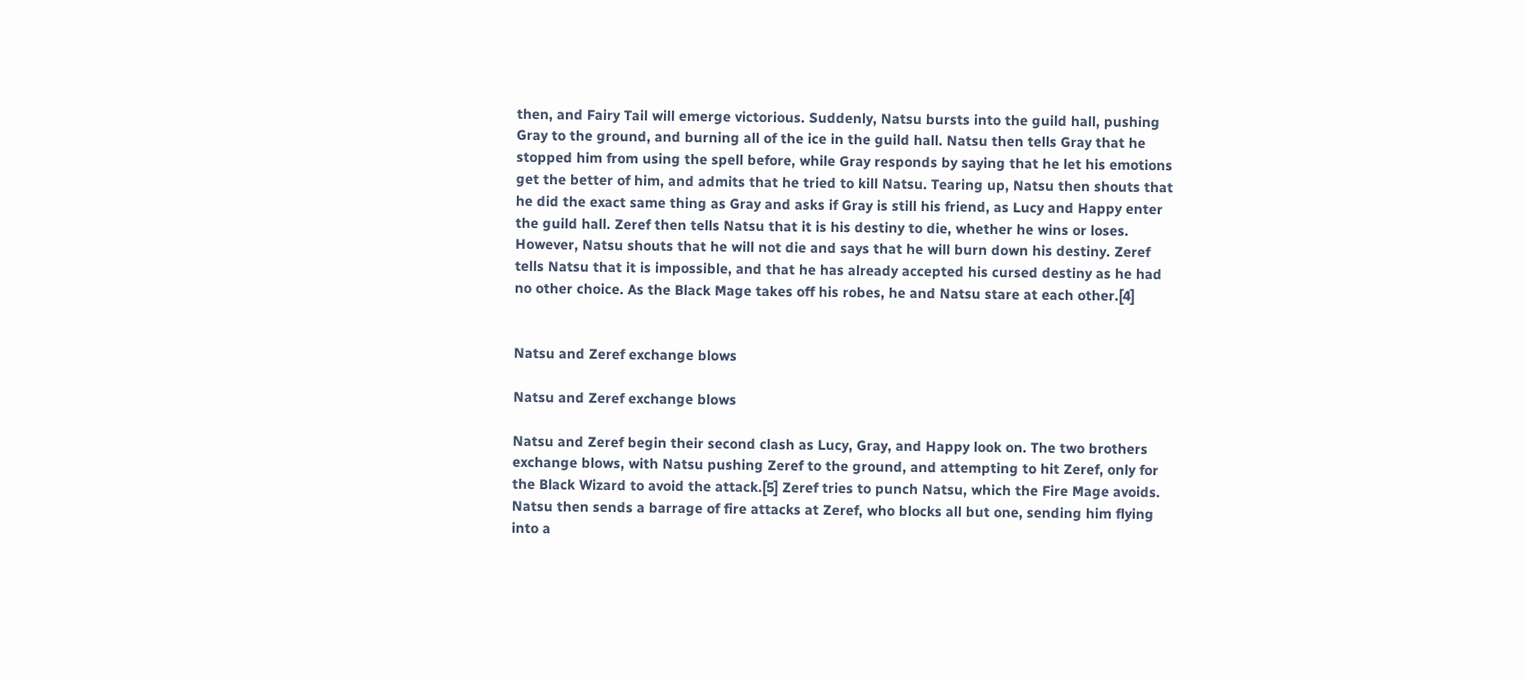then, and Fairy Tail will emerge victorious. Suddenly, Natsu bursts into the guild hall, pushing Gray to the ground, and burning all of the ice in the guild hall. Natsu then tells Gray that he stopped him from using the spell before, while Gray responds by saying that he let his emotions get the better of him, and admits that he tried to kill Natsu. Tearing up, Natsu then shouts that he did the exact same thing as Gray and asks if Gray is still his friend, as Lucy and Happy enter the guild hall. Zeref then tells Natsu that it is his destiny to die, whether he wins or loses. However, Natsu shouts that he will not die and says that he will burn down his destiny. Zeref tells Natsu that it is impossible, and that he has already accepted his cursed destiny as he had no other choice. As the Black Mage takes off his robes, he and Natsu stare at each other.[4]


Natsu and Zeref exchange blows

Natsu and Zeref exchange blows

Natsu and Zeref begin their second clash as Lucy, Gray, and Happy look on. The two brothers exchange blows, with Natsu pushing Zeref to the ground, and attempting to hit Zeref, only for the Black Wizard to avoid the attack.[5] Zeref tries to punch Natsu, which the Fire Mage avoids. Natsu then sends a barrage of fire attacks at Zeref, who blocks all but one, sending him flying into a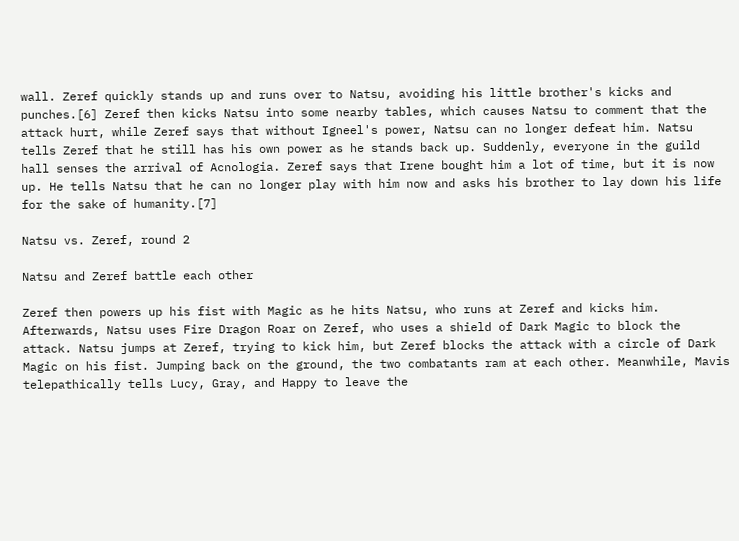wall. Zeref quickly stands up and runs over to Natsu, avoiding his little brother's kicks and punches.[6] Zeref then kicks Natsu into some nearby tables, which causes Natsu to comment that the attack hurt, while Zeref says that without Igneel's power, Natsu can no longer defeat him. Natsu tells Zeref that he still has his own power as he stands back up. Suddenly, everyone in the guild hall senses the arrival of Acnologia. Zeref says that Irene bought him a lot of time, but it is now up. He tells Natsu that he can no longer play with him now and asks his brother to lay down his life for the sake of humanity.[7]

Natsu vs. Zeref, round 2

Natsu and Zeref battle each other

Zeref then powers up his fist with Magic as he hits Natsu, who runs at Zeref and kicks him. Afterwards, Natsu uses Fire Dragon Roar on Zeref, who uses a shield of Dark Magic to block the attack. Natsu jumps at Zeref, trying to kick him, but Zeref blocks the attack with a circle of Dark Magic on his fist. Jumping back on the ground, the two combatants ram at each other. Meanwhile, Mavis telepathically tells Lucy, Gray, and Happy to leave the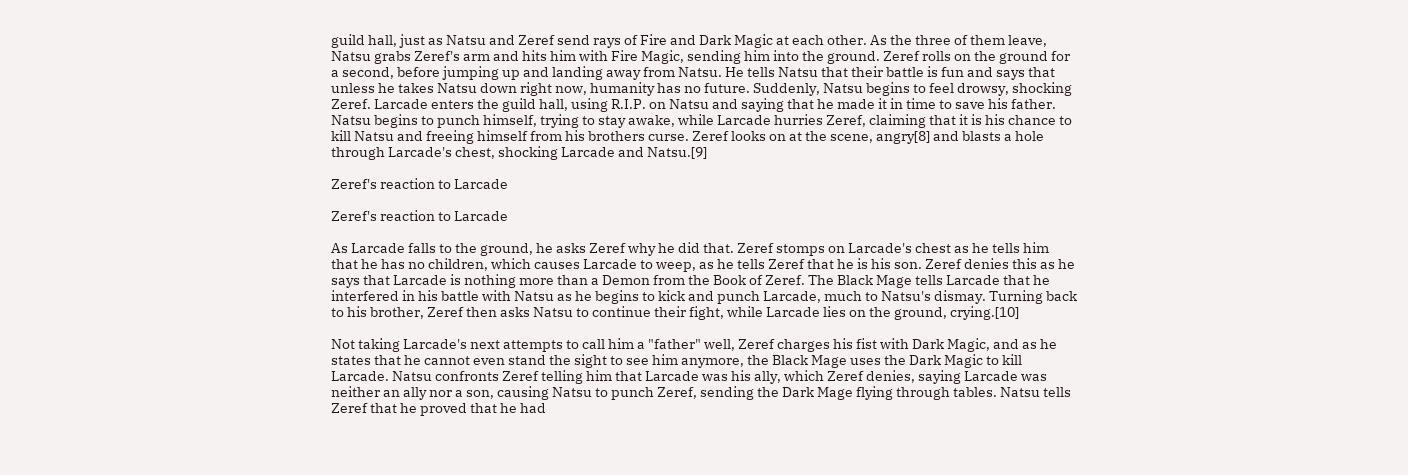guild hall, just as Natsu and Zeref send rays of Fire and Dark Magic at each other. As the three of them leave, Natsu grabs Zeref's arm and hits him with Fire Magic, sending him into the ground. Zeref rolls on the ground for a second, before jumping up and landing away from Natsu. He tells Natsu that their battle is fun and says that unless he takes Natsu down right now, humanity has no future. Suddenly, Natsu begins to feel drowsy, shocking Zeref. Larcade enters the guild hall, using R.I.P. on Natsu and saying that he made it in time to save his father. Natsu begins to punch himself, trying to stay awake, while Larcade hurries Zeref, claiming that it is his chance to kill Natsu and freeing himself from his brothers curse. Zeref looks on at the scene, angry[8] and blasts a hole through Larcade's chest, shocking Larcade and Natsu.[9]

Zeref's reaction to Larcade

Zeref's reaction to Larcade

As Larcade falls to the ground, he asks Zeref why he did that. Zeref stomps on Larcade's chest as he tells him that he has no children, which causes Larcade to weep, as he tells Zeref that he is his son. Zeref denies this as he says that Larcade is nothing more than a Demon from the Book of Zeref. The Black Mage tells Larcade that he interfered in his battle with Natsu as he begins to kick and punch Larcade, much to Natsu's dismay. Turning back to his brother, Zeref then asks Natsu to continue their fight, while Larcade lies on the ground, crying.[10]

Not taking Larcade's next attempts to call him a "father" well, Zeref charges his fist with Dark Magic, and as he states that he cannot even stand the sight to see him anymore, the Black Mage uses the Dark Magic to kill Larcade. Natsu confronts Zeref telling him that Larcade was his ally, which Zeref denies, saying Larcade was neither an ally nor a son, causing Natsu to punch Zeref, sending the Dark Mage flying through tables. Natsu tells Zeref that he proved that he had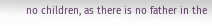no children, as there is no father in the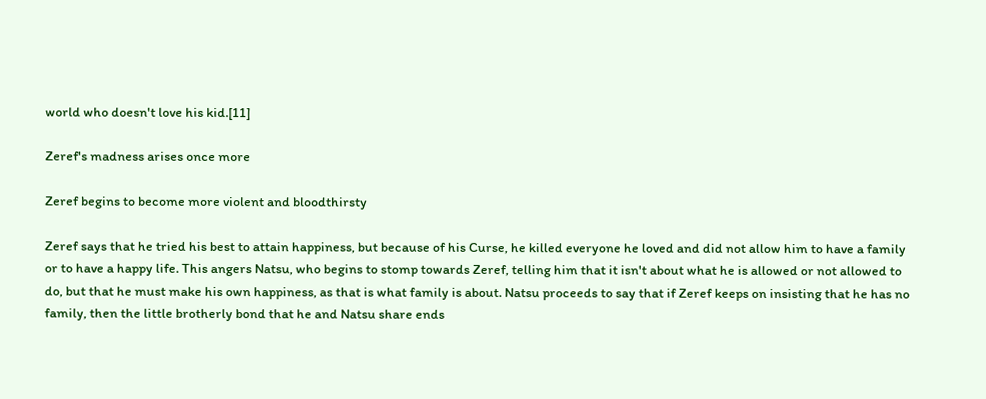world who doesn't love his kid.[11]

Zeref's madness arises once more

Zeref begins to become more violent and bloodthirsty

Zeref says that he tried his best to attain happiness, but because of his Curse, he killed everyone he loved and did not allow him to have a family or to have a happy life. This angers Natsu, who begins to stomp towards Zeref, telling him that it isn't about what he is allowed or not allowed to do, but that he must make his own happiness, as that is what family is about. Natsu proceeds to say that if Zeref keeps on insisting that he has no family, then the little brotherly bond that he and Natsu share ends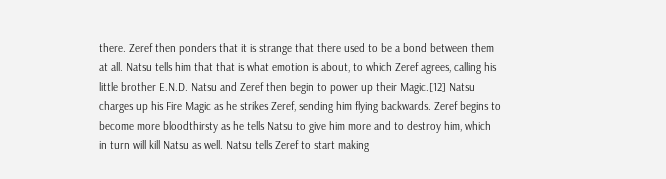there. Zeref then ponders that it is strange that there used to be a bond between them at all. Natsu tells him that that is what emotion is about, to which Zeref agrees, calling his little brother E.N.D. Natsu and Zeref then begin to power up their Magic.[12] Natsu charges up his Fire Magic as he strikes Zeref, sending him flying backwards. Zeref begins to become more bloodthirsty as he tells Natsu to give him more and to destroy him, which in turn will kill Natsu as well. Natsu tells Zeref to start making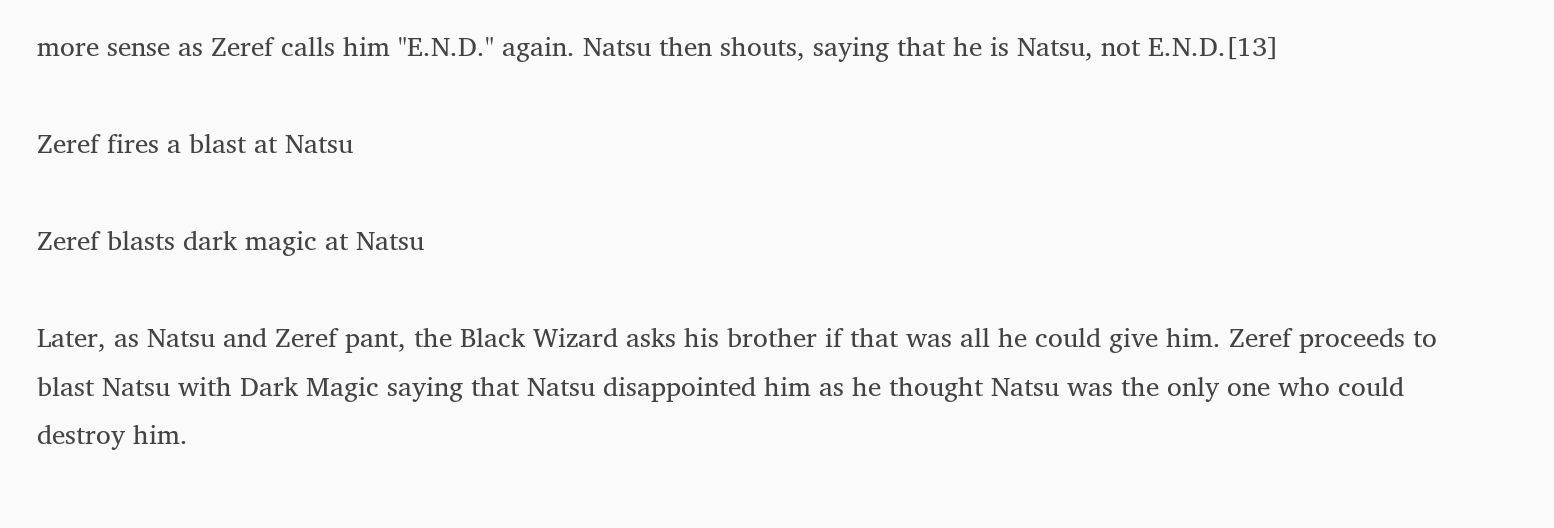more sense as Zeref calls him "E.N.D." again. Natsu then shouts, saying that he is Natsu, not E.N.D.[13]

Zeref fires a blast at Natsu

Zeref blasts dark magic at Natsu

Later, as Natsu and Zeref pant, the Black Wizard asks his brother if that was all he could give him. Zeref proceeds to blast Natsu with Dark Magic saying that Natsu disappointed him as he thought Natsu was the only one who could destroy him.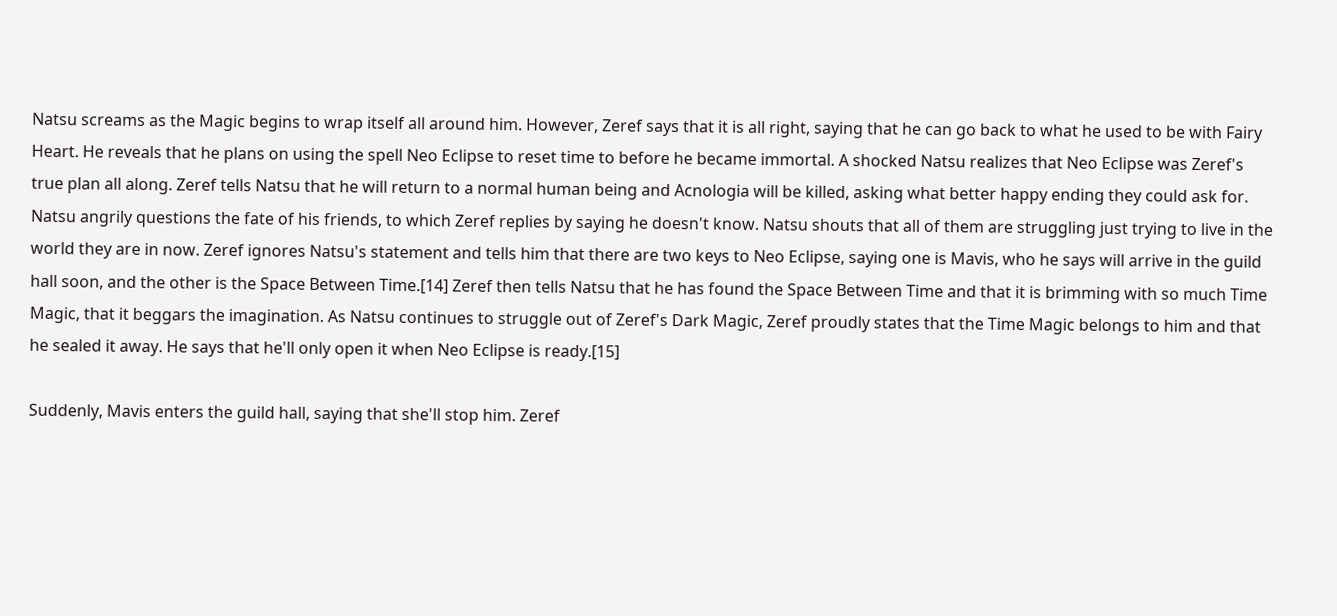Natsu screams as the Magic begins to wrap itself all around him. However, Zeref says that it is all right, saying that he can go back to what he used to be with Fairy Heart. He reveals that he plans on using the spell Neo Eclipse to reset time to before he became immortal. A shocked Natsu realizes that Neo Eclipse was Zeref's true plan all along. Zeref tells Natsu that he will return to a normal human being and Acnologia will be killed, asking what better happy ending they could ask for. Natsu angrily questions the fate of his friends, to which Zeref replies by saying he doesn't know. Natsu shouts that all of them are struggling just trying to live in the world they are in now. Zeref ignores Natsu's statement and tells him that there are two keys to Neo Eclipse, saying one is Mavis, who he says will arrive in the guild hall soon, and the other is the Space Between Time.[14] Zeref then tells Natsu that he has found the Space Between Time and that it is brimming with so much Time Magic, that it beggars the imagination. As Natsu continues to struggle out of Zeref's Dark Magic, Zeref proudly states that the Time Magic belongs to him and that he sealed it away. He says that he'll only open it when Neo Eclipse is ready.[15]

Suddenly, Mavis enters the guild hall, saying that she'll stop him. Zeref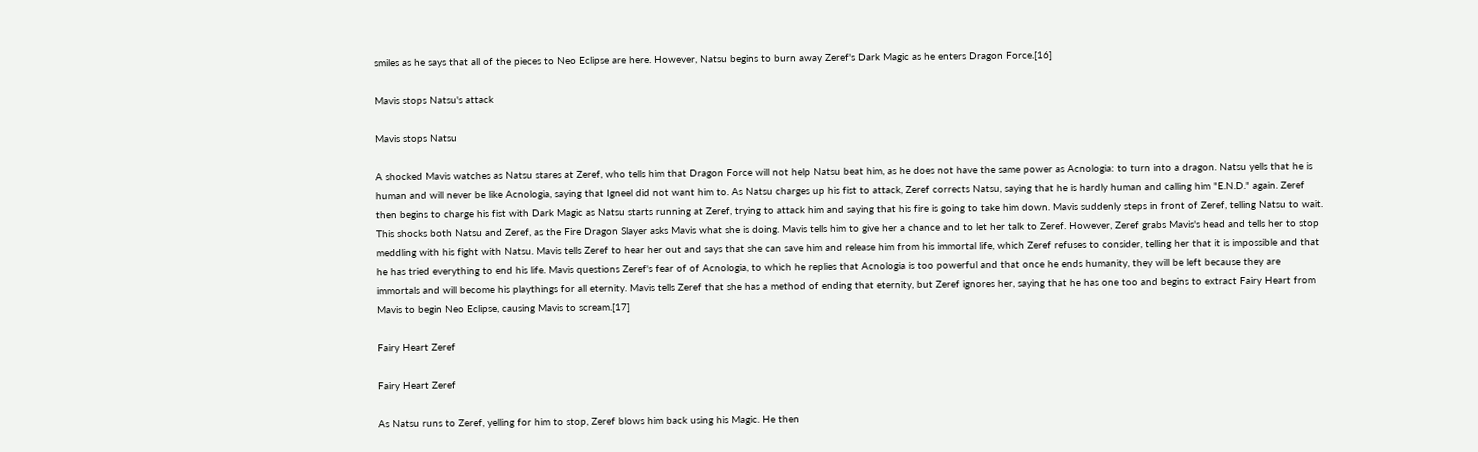smiles as he says that all of the pieces to Neo Eclipse are here. However, Natsu begins to burn away Zeref's Dark Magic as he enters Dragon Force.[16]

Mavis stops Natsu's attack

Mavis stops Natsu

A shocked Mavis watches as Natsu stares at Zeref, who tells him that Dragon Force will not help Natsu beat him, as he does not have the same power as Acnologia: to turn into a dragon. Natsu yells that he is human and will never be like Acnologia, saying that Igneel did not want him to. As Natsu charges up his fist to attack, Zeref corrects Natsu, saying that he is hardly human and calling him "E.N.D." again. Zeref then begins to charge his fist with Dark Magic as Natsu starts running at Zeref, trying to attack him and saying that his fire is going to take him down. Mavis suddenly steps in front of Zeref, telling Natsu to wait. This shocks both Natsu and Zeref, as the Fire Dragon Slayer asks Mavis what she is doing. Mavis tells him to give her a chance and to let her talk to Zeref. However, Zeref grabs Mavis's head and tells her to stop meddling with his fight with Natsu. Mavis tells Zeref to hear her out and says that she can save him and release him from his immortal life, which Zeref refuses to consider, telling her that it is impossible and that he has tried everything to end his life. Mavis questions Zeref's fear of of Acnologia, to which he replies that Acnologia is too powerful and that once he ends humanity, they will be left because they are immortals and will become his playthings for all eternity. Mavis tells Zeref that she has a method of ending that eternity, but Zeref ignores her, saying that he has one too and begins to extract Fairy Heart from Mavis to begin Neo Eclipse, causing Mavis to scream.[17]

Fairy Heart Zeref

Fairy Heart Zeref

As Natsu runs to Zeref, yelling for him to stop, Zeref blows him back using his Magic. He then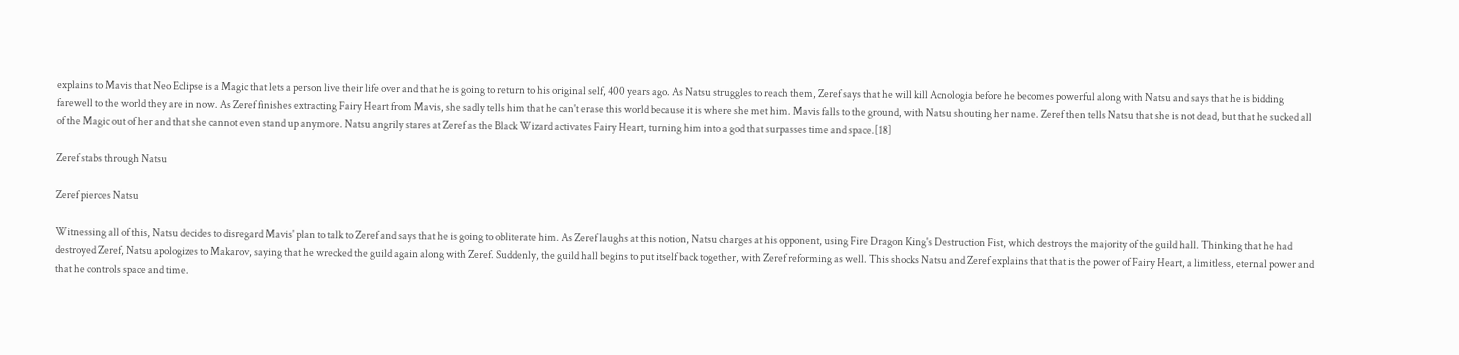explains to Mavis that Neo Eclipse is a Magic that lets a person live their life over and that he is going to return to his original self, 400 years ago. As Natsu struggles to reach them, Zeref says that he will kill Acnologia before he becomes powerful along with Natsu and says that he is bidding farewell to the world they are in now. As Zeref finishes extracting Fairy Heart from Mavis, she sadly tells him that he can't erase this world because it is where she met him. Mavis falls to the ground, with Natsu shouting her name. Zeref then tells Natsu that she is not dead, but that he sucked all of the Magic out of her and that she cannot even stand up anymore. Natsu angrily stares at Zeref as the Black Wizard activates Fairy Heart, turning him into a god that surpasses time and space.[18]

Zeref stabs through Natsu

Zeref pierces Natsu

Witnessing all of this, Natsu decides to disregard Mavis' plan to talk to Zeref and says that he is going to obliterate him. As Zeref laughs at this notion, Natsu charges at his opponent, using Fire Dragon King's Destruction Fist, which destroys the majority of the guild hall. Thinking that he had destroyed Zeref, Natsu apologizes to Makarov, saying that he wrecked the guild again along with Zeref. Suddenly, the guild hall begins to put itself back together, with Zeref reforming as well. This shocks Natsu and Zeref explains that that is the power of Fairy Heart, a limitless, eternal power and that he controls space and time.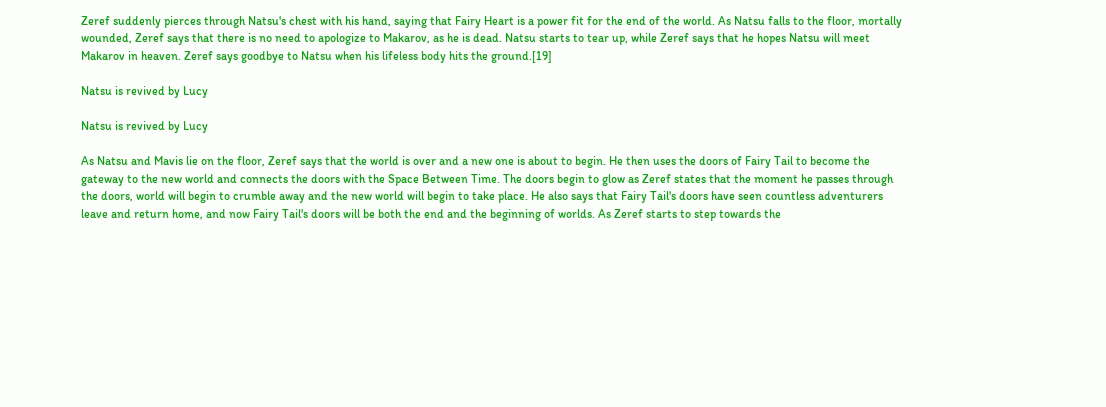Zeref suddenly pierces through Natsu's chest with his hand, saying that Fairy Heart is a power fit for the end of the world. As Natsu falls to the floor, mortally wounded, Zeref says that there is no need to apologize to Makarov, as he is dead. Natsu starts to tear up, while Zeref says that he hopes Natsu will meet Makarov in heaven. Zeref says goodbye to Natsu when his lifeless body hits the ground.[19]

Natsu is revived by Lucy

Natsu is revived by Lucy

As Natsu and Mavis lie on the floor, Zeref says that the world is over and a new one is about to begin. He then uses the doors of Fairy Tail to become the gateway to the new world and connects the doors with the Space Between Time. The doors begin to glow as Zeref states that the moment he passes through the doors, world will begin to crumble away and the new world will begin to take place. He also says that Fairy Tail's doors have seen countless adventurers leave and return home, and now Fairy Tail's doors will be both the end and the beginning of worlds. As Zeref starts to step towards the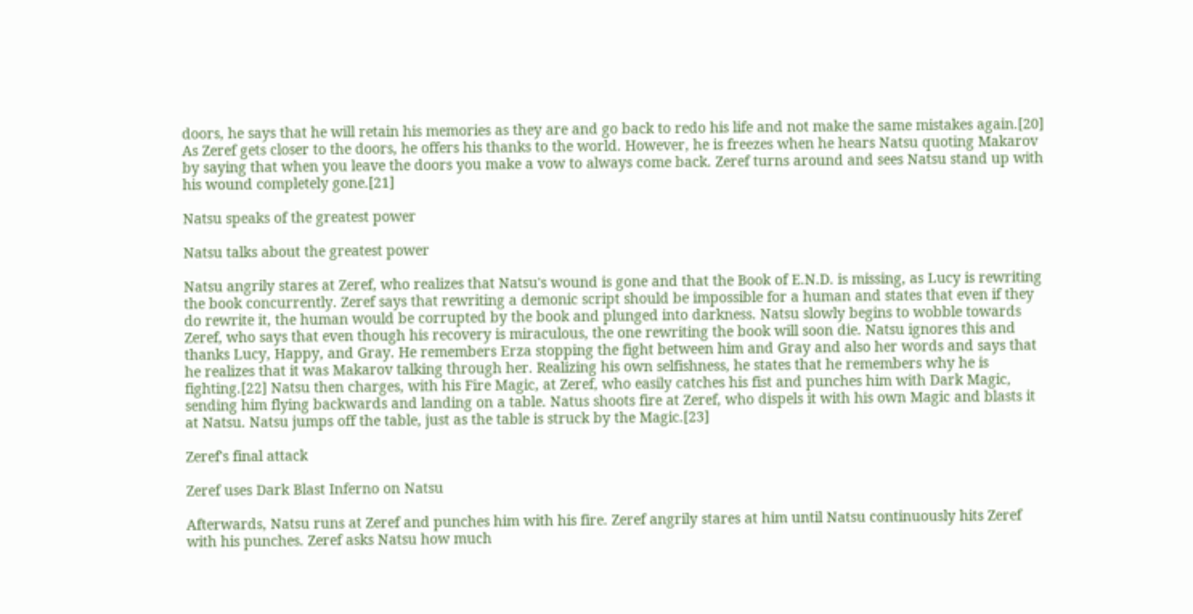doors, he says that he will retain his memories as they are and go back to redo his life and not make the same mistakes again.[20] As Zeref gets closer to the doors, he offers his thanks to the world. However, he is freezes when he hears Natsu quoting Makarov by saying that when you leave the doors you make a vow to always come back. Zeref turns around and sees Natsu stand up with his wound completely gone.[21]

Natsu speaks of the greatest power

Natsu talks about the greatest power

Natsu angrily stares at Zeref, who realizes that Natsu's wound is gone and that the Book of E.N.D. is missing, as Lucy is rewriting the book concurrently. Zeref says that rewriting a demonic script should be impossible for a human and states that even if they do rewrite it, the human would be corrupted by the book and plunged into darkness. Natsu slowly begins to wobble towards Zeref, who says that even though his recovery is miraculous, the one rewriting the book will soon die. Natsu ignores this and thanks Lucy, Happy, and Gray. He remembers Erza stopping the fight between him and Gray and also her words and says that he realizes that it was Makarov talking through her. Realizing his own selfishness, he states that he remembers why he is fighting.[22] Natsu then charges, with his Fire Magic, at Zeref, who easily catches his fist and punches him with Dark Magic, sending him flying backwards and landing on a table. Natus shoots fire at Zeref, who dispels it with his own Magic and blasts it at Natsu. Natsu jumps off the table, just as the table is struck by the Magic.[23]

Zeref's final attack

Zeref uses Dark Blast Inferno on Natsu

Afterwards, Natsu runs at Zeref and punches him with his fire. Zeref angrily stares at him until Natsu continuously hits Zeref with his punches. Zeref asks Natsu how much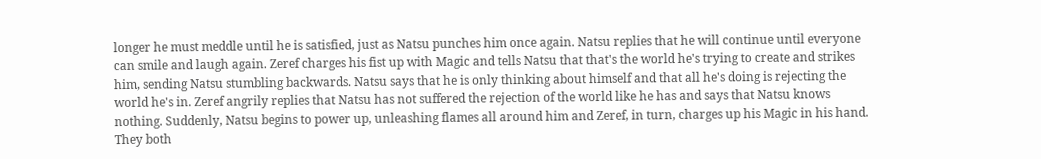longer he must meddle until he is satisfied, just as Natsu punches him once again. Natsu replies that he will continue until everyone can smile and laugh again. Zeref charges his fist up with Magic and tells Natsu that that's the world he's trying to create and strikes him, sending Natsu stumbling backwards. Natsu says that he is only thinking about himself and that all he's doing is rejecting the world he's in. Zeref angrily replies that Natsu has not suffered the rejection of the world like he has and says that Natsu knows nothing. Suddenly, Natsu begins to power up, unleashing flames all around him and Zeref, in turn, charges up his Magic in his hand. They both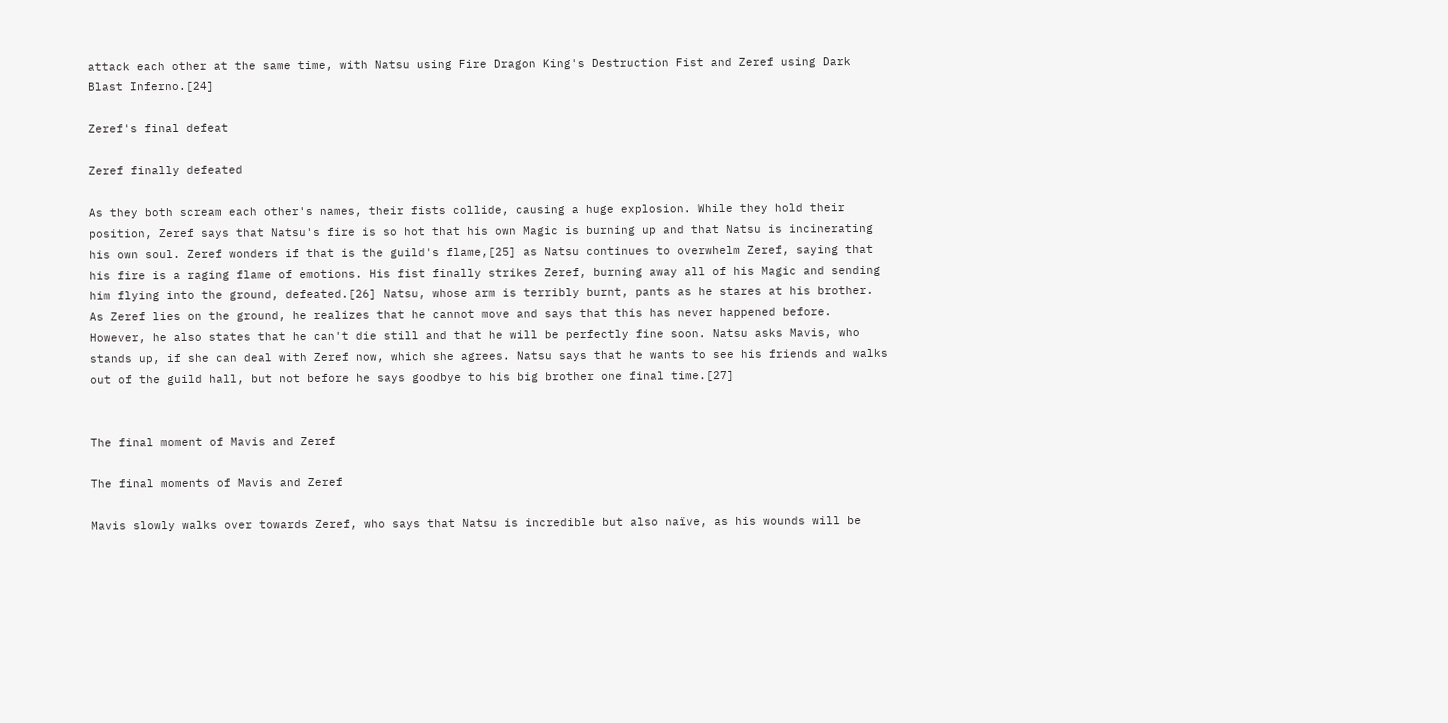attack each other at the same time, with Natsu using Fire Dragon King's Destruction Fist and Zeref using Dark Blast Inferno.[24]

Zeref's final defeat

Zeref finally defeated

As they both scream each other's names, their fists collide, causing a huge explosion. While they hold their position, Zeref says that Natsu's fire is so hot that his own Magic is burning up and that Natsu is incinerating his own soul. Zeref wonders if that is the guild's flame,[25] as Natsu continues to overwhelm Zeref, saying that his fire is a raging flame of emotions. His fist finally strikes Zeref, burning away all of his Magic and sending him flying into the ground, defeated.[26] Natsu, whose arm is terribly burnt, pants as he stares at his brother. As Zeref lies on the ground, he realizes that he cannot move and says that this has never happened before. However, he also states that he can't die still and that he will be perfectly fine soon. Natsu asks Mavis, who stands up, if she can deal with Zeref now, which she agrees. Natsu says that he wants to see his friends and walks out of the guild hall, but not before he says goodbye to his big brother one final time.[27]


The final moment of Mavis and Zeref

The final moments of Mavis and Zeref

Mavis slowly walks over towards Zeref, who says that Natsu is incredible but also naïve, as his wounds will be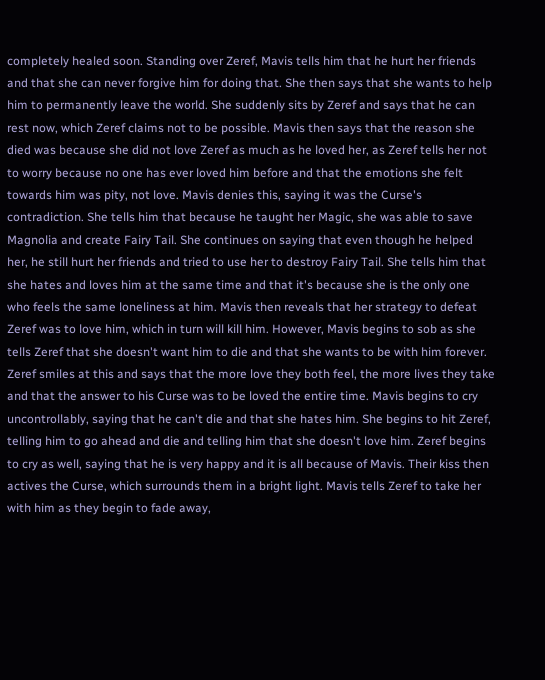completely healed soon. Standing over Zeref, Mavis tells him that he hurt her friends and that she can never forgive him for doing that. She then says that she wants to help him to permanently leave the world. She suddenly sits by Zeref and says that he can rest now, which Zeref claims not to be possible. Mavis then says that the reason she died was because she did not love Zeref as much as he loved her, as Zeref tells her not to worry because no one has ever loved him before and that the emotions she felt towards him was pity, not love. Mavis denies this, saying it was the Curse's contradiction. She tells him that because he taught her Magic, she was able to save Magnolia and create Fairy Tail. She continues on saying that even though he helped her, he still hurt her friends and tried to use her to destroy Fairy Tail. She tells him that she hates and loves him at the same time and that it's because she is the only one who feels the same loneliness at him. Mavis then reveals that her strategy to defeat Zeref was to love him, which in turn will kill him. However, Mavis begins to sob as she tells Zeref that she doesn't want him to die and that she wants to be with him forever. Zeref smiles at this and says that the more love they both feel, the more lives they take and that the answer to his Curse was to be loved the entire time. Mavis begins to cry uncontrollably, saying that he can't die and that she hates him. She begins to hit Zeref, telling him to go ahead and die and telling him that she doesn't love him. Zeref begins to cry as well, saying that he is very happy and it is all because of Mavis. Their kiss then actives the Curse, which surrounds them in a bright light. Mavis tells Zeref to take her with him as they begin to fade away,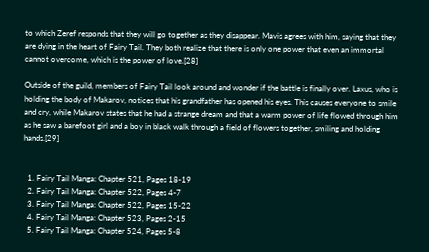to which Zeref responds that they will go together as they disappear. Mavis agrees with him, saying that they are dying in the heart of Fairy Tail. They both realize that there is only one power that even an immortal cannot overcome, which is the power of love.[28]

Outside of the guild, members of Fairy Tail look around and wonder if the battle is finally over. Laxus, who is holding the body of Makarov, notices that his grandfather has opened his eyes. This causes everyone to smile and cry, while Makarov states that he had a strange dream and that a warm power of life flowed through him as he saw a barefoot girl and a boy in black walk through a field of flowers together, smiling and holding hands.[29]


  1. Fairy Tail Manga: Chapter 521, Pages 18-19
  2. Fairy Tail Manga: Chapter 522, Pages 4-7
  3. Fairy Tail Manga: Chapter 522, Pages 15-22
  4. Fairy Tail Manga: Chapter 523, Pages 2-15
  5. Fairy Tail Manga: Chapter 524, Pages 5-8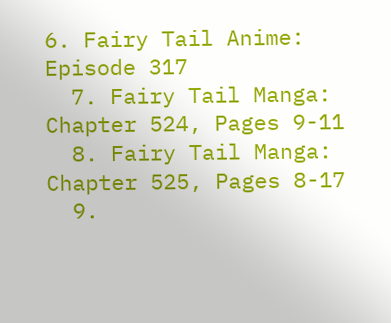6. Fairy Tail Anime: Episode 317
  7. Fairy Tail Manga: Chapter 524, Pages 9-11
  8. Fairy Tail Manga: Chapter 525, Pages 8-17
  9.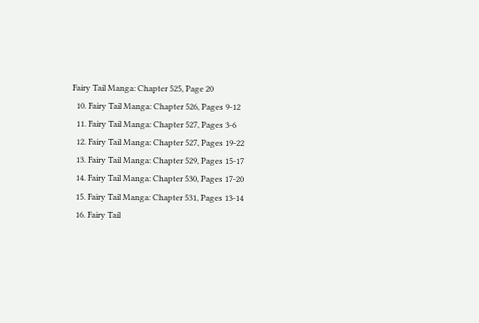Fairy Tail Manga: Chapter 525, Page 20
  10. Fairy Tail Manga: Chapter 526, Pages 9-12
  11. Fairy Tail Manga: Chapter 527, Pages 3-6
  12. Fairy Tail Manga: Chapter 527, Pages 19-22
  13. Fairy Tail Manga: Chapter 529, Pages 15-17
  14. Fairy Tail Manga: Chapter 530, Pages 17-20
  15. Fairy Tail Manga: Chapter 531, Pages 13-14
  16. Fairy Tail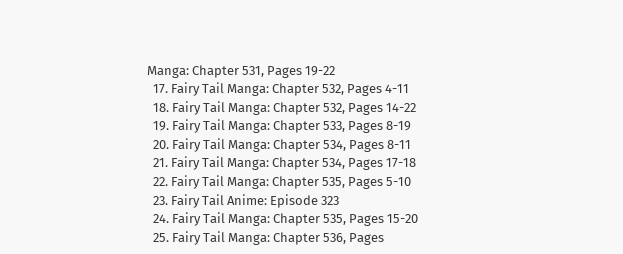Manga: Chapter 531, Pages 19-22
  17. Fairy Tail Manga: Chapter 532, Pages 4-11
  18. Fairy Tail Manga: Chapter 532, Pages 14-22
  19. Fairy Tail Manga: Chapter 533, Pages 8-19
  20. Fairy Tail Manga: Chapter 534, Pages 8-11
  21. Fairy Tail Manga: Chapter 534, Pages 17-18
  22. Fairy Tail Manga: Chapter 535, Pages 5-10
  23. Fairy Tail Anime: Episode 323
  24. Fairy Tail Manga: Chapter 535, Pages 15-20
  25. Fairy Tail Manga: Chapter 536, Pages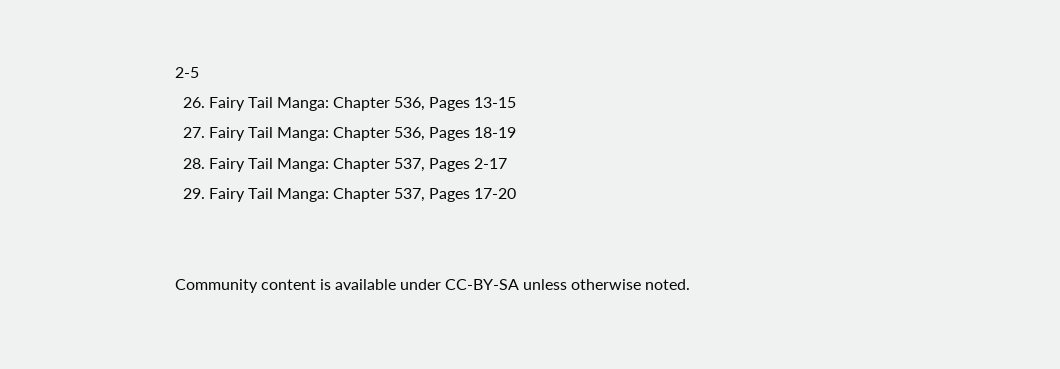2-5
  26. Fairy Tail Manga: Chapter 536, Pages 13-15
  27. Fairy Tail Manga: Chapter 536, Pages 18-19
  28. Fairy Tail Manga: Chapter 537, Pages 2-17
  29. Fairy Tail Manga: Chapter 537, Pages 17-20


Community content is available under CC-BY-SA unless otherwise noted.